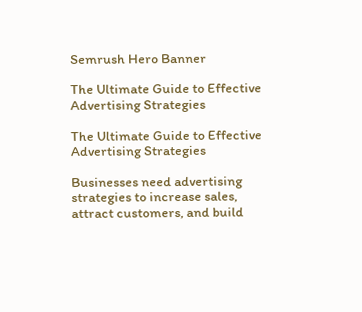Semrush Hero Banner

The Ultimate Guide to Effective Advertising Strategies

The Ultimate Guide to Effective Advertising Strategies

Businesses need advertising strategies to increase sales, attract customers, and build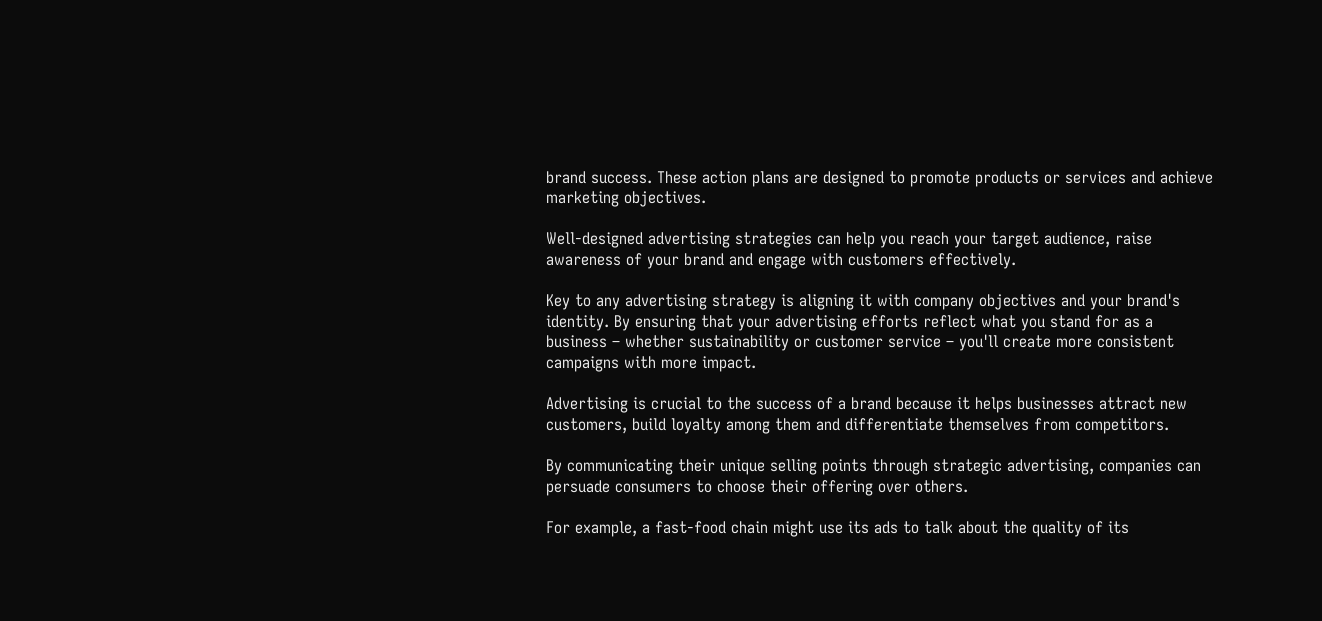brand success. These action plans are designed to promote products or services and achieve marketing objectives.

Well-designed advertising strategies can help you reach your target audience, raise awareness of your brand and engage with customers effectively.

Key to any advertising strategy is aligning it with company objectives and your brand's identity. By ensuring that your advertising efforts reflect what you stand for as a business – whether sustainability or customer service – you'll create more consistent campaigns with more impact.

Advertising is crucial to the success of a brand because it helps businesses attract new customers, build loyalty among them and differentiate themselves from competitors.

By communicating their unique selling points through strategic advertising, companies can persuade consumers to choose their offering over others.

For example, a fast-food chain might use its ads to talk about the quality of its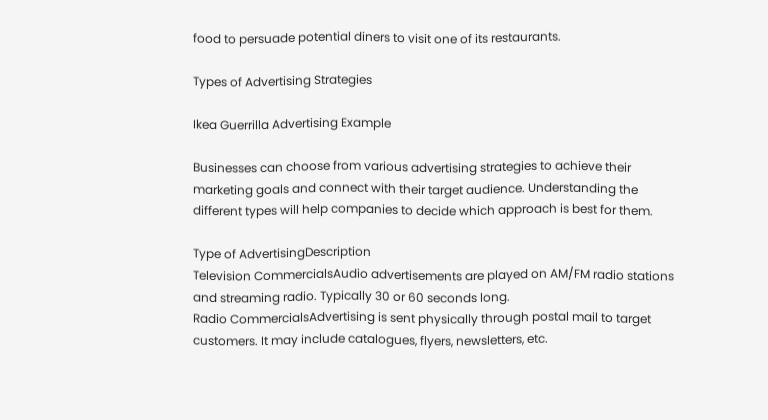food to persuade potential diners to visit one of its restaurants.

Types of Advertising Strategies

Ikea Guerrilla Advertising Example

Businesses can choose from various advertising strategies to achieve their marketing goals and connect with their target audience. Understanding the different types will help companies to decide which approach is best for them.

Type of AdvertisingDescription
Television CommercialsAudio advertisements are played on AM/FM radio stations and streaming radio. Typically 30 or 60 seconds long.
Radio CommercialsAdvertising is sent physically through postal mail to target customers. It may include catalogues, flyers, newsletters, etc.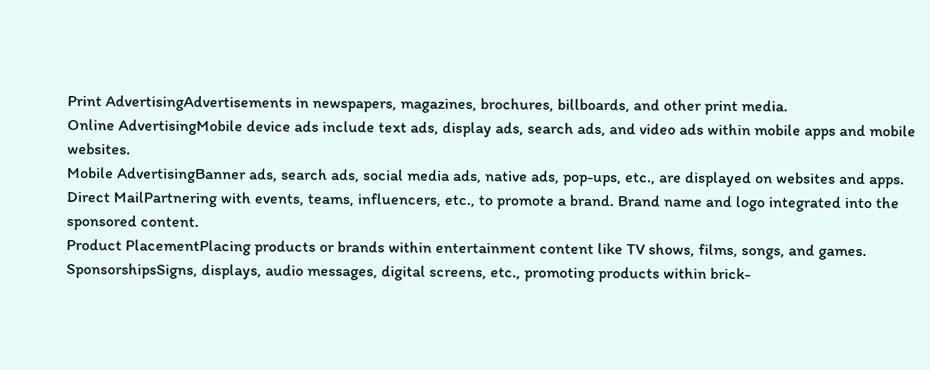Print AdvertisingAdvertisements in newspapers, magazines, brochures, billboards, and other print media.
Online AdvertisingMobile device ads include text ads, display ads, search ads, and video ads within mobile apps and mobile websites.
Mobile AdvertisingBanner ads, search ads, social media ads, native ads, pop-ups, etc., are displayed on websites and apps.
Direct MailPartnering with events, teams, influencers, etc., to promote a brand. Brand name and logo integrated into the sponsored content.
Product PlacementPlacing products or brands within entertainment content like TV shows, films, songs, and games.
SponsorshipsSigns, displays, audio messages, digital screens, etc., promoting products within brick-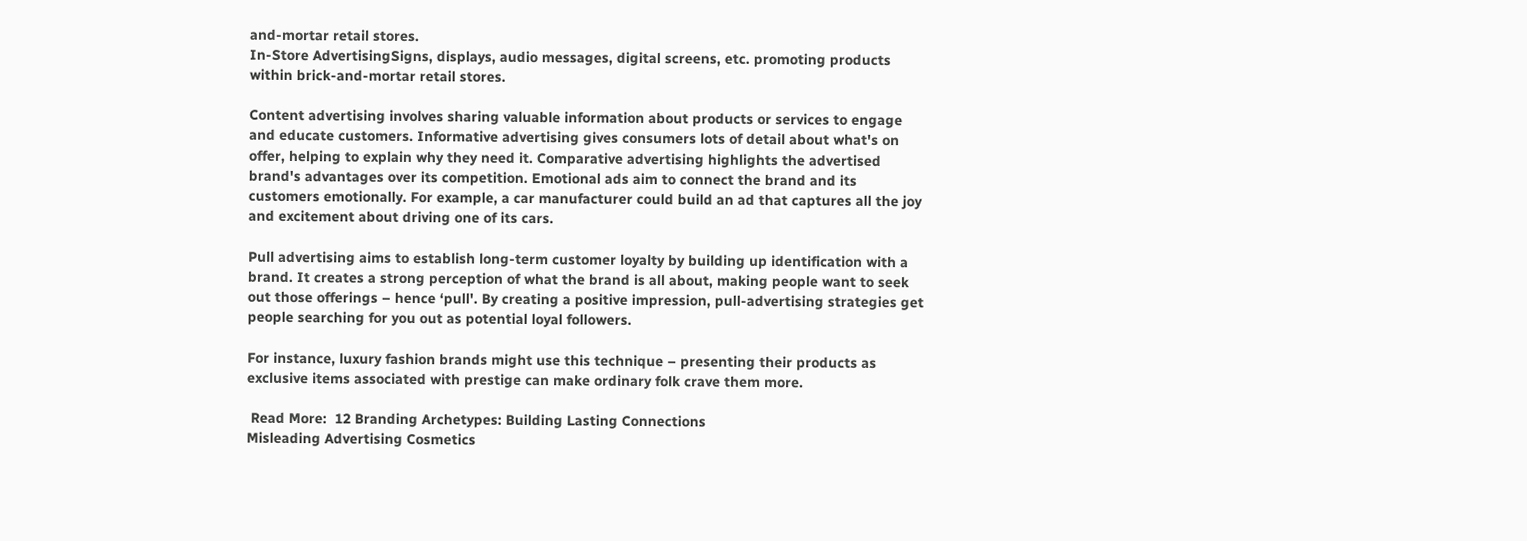and-mortar retail stores.
In-Store AdvertisingSigns, displays, audio messages, digital screens, etc. promoting products within brick-and-mortar retail stores.

Content advertising involves sharing valuable information about products or services to engage and educate customers. Informative advertising gives consumers lots of detail about what's on offer, helping to explain why they need it. Comparative advertising highlights the advertised brand's advantages over its competition. Emotional ads aim to connect the brand and its customers emotionally. For example, a car manufacturer could build an ad that captures all the joy and excitement about driving one of its cars.

Pull advertising aims to establish long-term customer loyalty by building up identification with a brand. It creates a strong perception of what the brand is all about, making people want to seek out those offerings – hence ‘pull'. By creating a positive impression, pull-advertising strategies get people searching for you out as potential loyal followers.

For instance, luxury fashion brands might use this technique – presenting their products as exclusive items associated with prestige can make ordinary folk crave them more.

 Read More:  12 Branding Archetypes: Building Lasting Connections
Misleading Advertising Cosmetics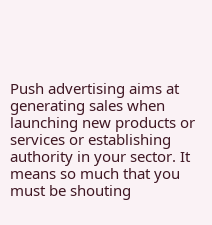Push advertising aims at generating sales when launching new products or services or establishing authority in your sector. It means so much that you must be shouting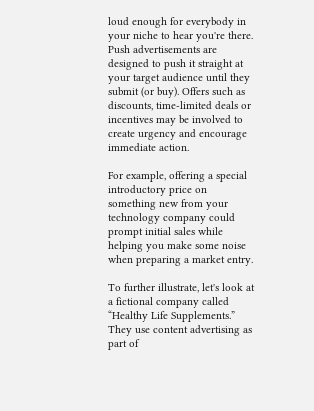loud enough for everybody in your niche to hear you're there. Push advertisements are designed to push it straight at your target audience until they submit (or buy). Offers such as discounts, time-limited deals or incentives may be involved to create urgency and encourage immediate action.

For example, offering a special introductory price on something new from your technology company could prompt initial sales while helping you make some noise when preparing a market entry.

To further illustrate, let's look at a fictional company called “Healthy Life Supplements.” They use content advertising as part of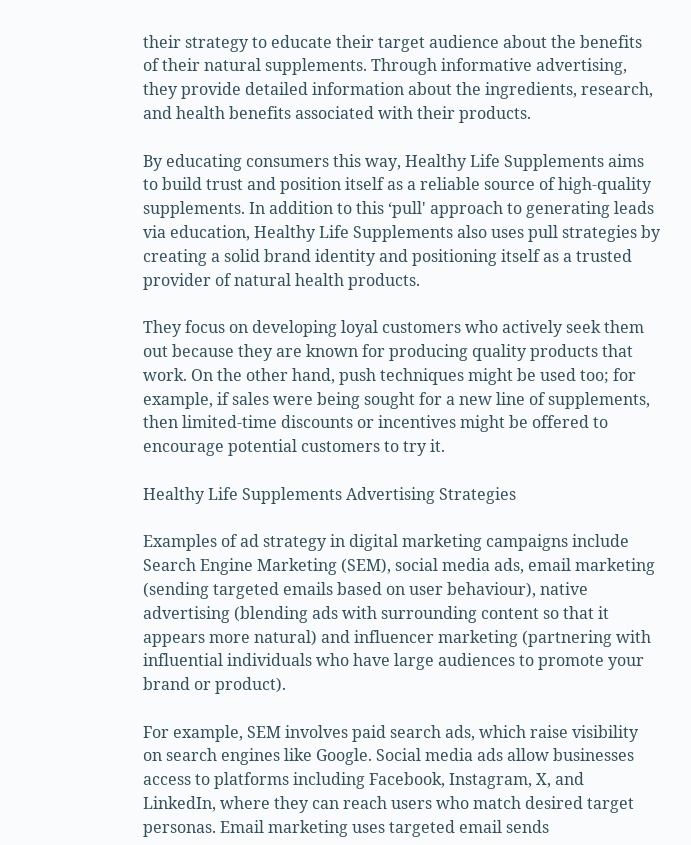their strategy to educate their target audience about the benefits of their natural supplements. Through informative advertising, they provide detailed information about the ingredients, research, and health benefits associated with their products.

By educating consumers this way, Healthy Life Supplements aims to build trust and position itself as a reliable source of high-quality supplements. In addition to this ‘pull' approach to generating leads via education, Healthy Life Supplements also uses pull strategies by creating a solid brand identity and positioning itself as a trusted provider of natural health products.

They focus on developing loyal customers who actively seek them out because they are known for producing quality products that work. On the other hand, push techniques might be used too; for example, if sales were being sought for a new line of supplements, then limited-time discounts or incentives might be offered to encourage potential customers to try it.

Healthy Life Supplements Advertising Strategies

Examples of ad strategy in digital marketing campaigns include Search Engine Marketing (SEM), social media ads, email marketing (sending targeted emails based on user behaviour), native advertising (blending ads with surrounding content so that it appears more natural) and influencer marketing (partnering with influential individuals who have large audiences to promote your brand or product).

For example, SEM involves paid search ads, which raise visibility on search engines like Google. Social media ads allow businesses access to platforms including Facebook, Instagram, X, and LinkedIn, where they can reach users who match desired target personas. Email marketing uses targeted email sends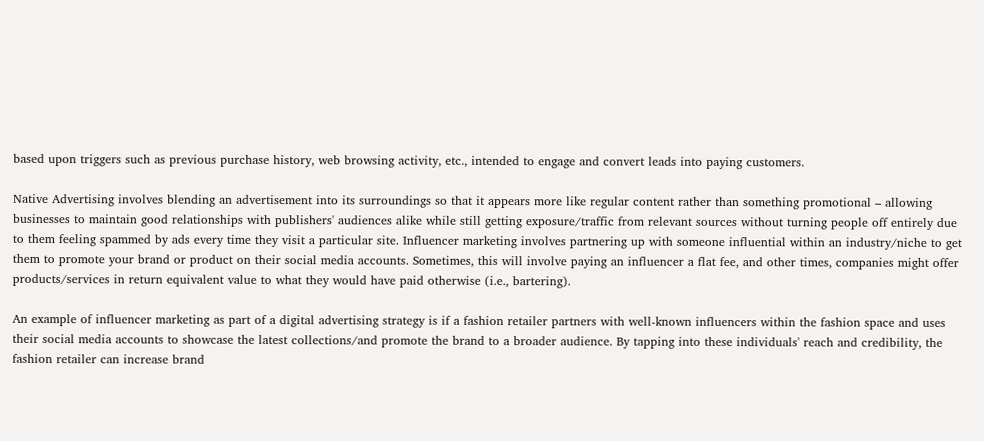based upon triggers such as previous purchase history, web browsing activity, etc., intended to engage and convert leads into paying customers.

Native Advertising involves blending an advertisement into its surroundings so that it appears more like regular content rather than something promotional – allowing businesses to maintain good relationships with publishers' audiences alike while still getting exposure/traffic from relevant sources without turning people off entirely due to them feeling spammed by ads every time they visit a particular site. Influencer marketing involves partnering up with someone influential within an industry/niche to get them to promote your brand or product on their social media accounts. Sometimes, this will involve paying an influencer a flat fee, and other times, companies might offer products/services in return equivalent value to what they would have paid otherwise (i.e., bartering).

An example of influencer marketing as part of a digital advertising strategy is if a fashion retailer partners with well-known influencers within the fashion space and uses their social media accounts to showcase the latest collections/and promote the brand to a broader audience. By tapping into these individuals' reach and credibility, the fashion retailer can increase brand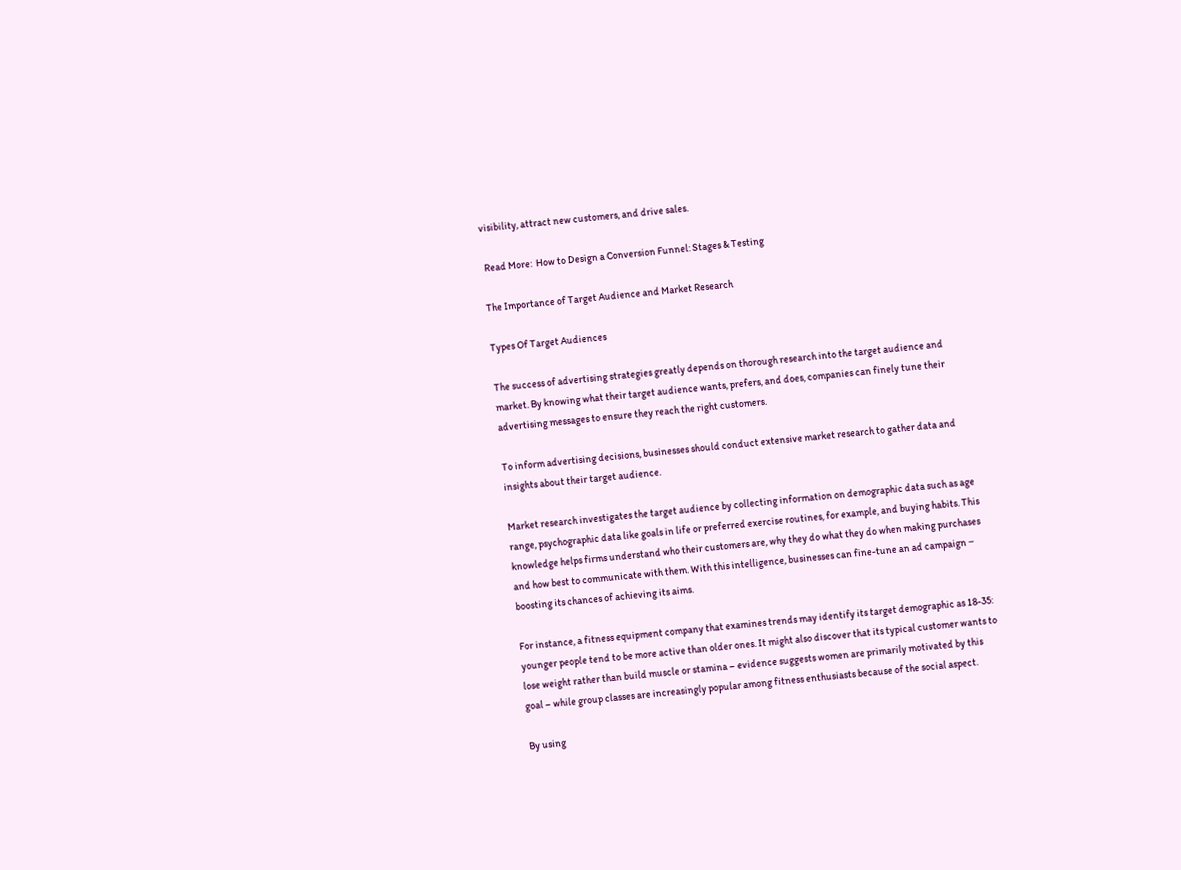visibility, attract new customers, and drive sales.

 Read More:  How to Design a Conversion Funnel: Stages & Testing

The Importance of Target Audience and Market Research

Types Of Target Audiences

The success of advertising strategies greatly depends on thorough research into the target audience and market. By knowing what their target audience wants, prefers, and does, companies can finely tune their advertising messages to ensure they reach the right customers.

To inform advertising decisions, businesses should conduct extensive market research to gather data and insights about their target audience.

Market research investigates the target audience by collecting information on demographic data such as age range, psychographic data like goals in life or preferred exercise routines, for example, and buying habits. This knowledge helps firms understand who their customers are, why they do what they do when making purchases and how best to communicate with them. With this intelligence, businesses can fine-tune an ad campaign ‒ boosting its chances of achieving its aims.

For instance, a fitness equipment company that examines trends may identify its target demographic as 18-35: younger people tend to be more active than older ones. It might also discover that its typical customer wants to lose weight rather than build muscle or stamina – evidence suggests women are primarily motivated by this goal – while group classes are increasingly popular among fitness enthusiasts because of the social aspect.

By using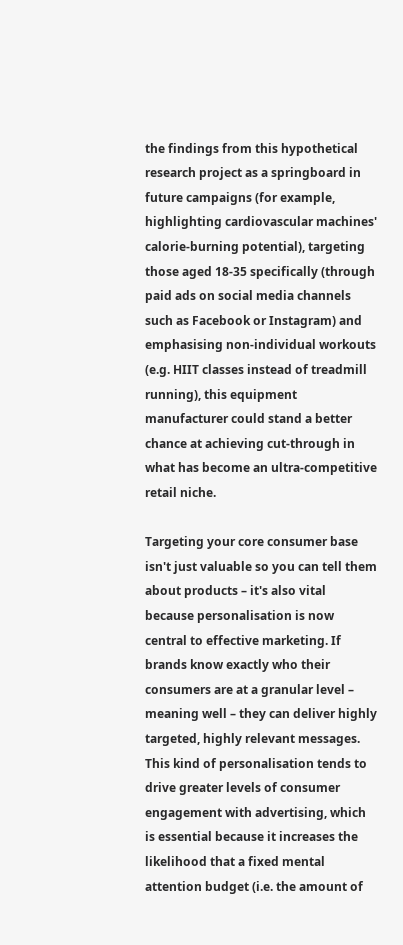the findings from this hypothetical research project as a springboard in future campaigns (for example, highlighting cardiovascular machines' calorie-burning potential), targeting those aged 18-35 specifically (through paid ads on social media channels such as Facebook or Instagram) and emphasising non-individual workouts (e.g. HIIT classes instead of treadmill running), this equipment manufacturer could stand a better chance at achieving cut-through in what has become an ultra-competitive retail niche.

Targeting your core consumer base isn't just valuable so you can tell them about products – it's also vital because personalisation is now central to effective marketing. If brands know exactly who their consumers are at a granular level – meaning well – they can deliver highly targeted, highly relevant messages. This kind of personalisation tends to drive greater levels of consumer engagement with advertising, which is essential because it increases the likelihood that a fixed mental attention budget (i.e. the amount of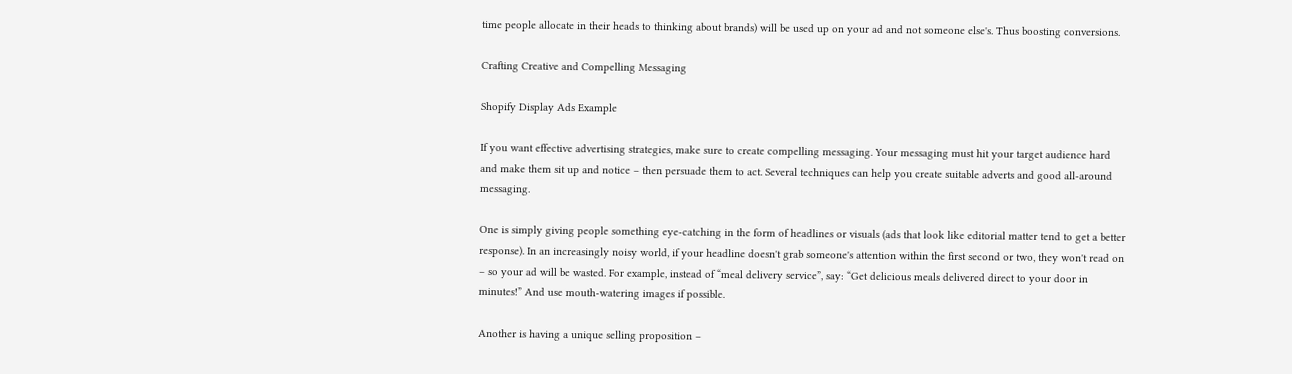time people allocate in their heads to thinking about brands) will be used up on your ad and not someone else's. Thus boosting conversions.

Crafting Creative and Compelling Messaging

Shopify Display Ads Example

If you want effective advertising strategies, make sure to create compelling messaging. Your messaging must hit your target audience hard and make them sit up and notice – then persuade them to act. Several techniques can help you create suitable adverts and good all-around messaging.

One is simply giving people something eye-catching in the form of headlines or visuals (ads that look like editorial matter tend to get a better response). In an increasingly noisy world, if your headline doesn't grab someone's attention within the first second or two, they won't read on – so your ad will be wasted. For example, instead of “meal delivery service”, say: “Get delicious meals delivered direct to your door in minutes!” And use mouth-watering images if possible.

Another is having a unique selling proposition –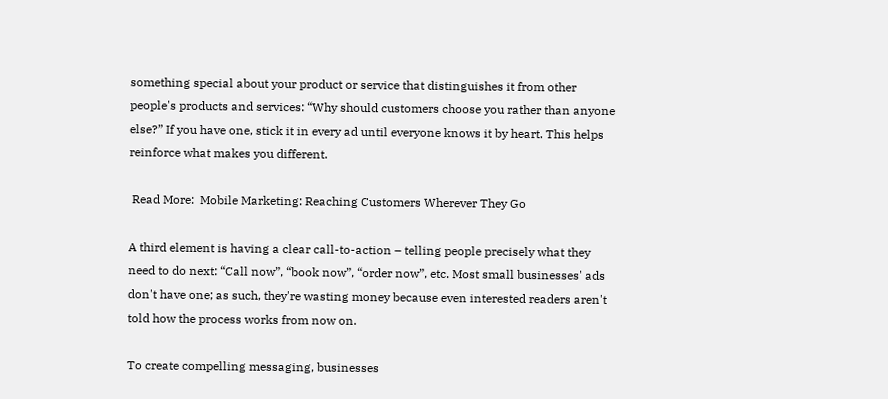something special about your product or service that distinguishes it from other people's products and services: “Why should customers choose you rather than anyone else?” If you have one, stick it in every ad until everyone knows it by heart. This helps reinforce what makes you different.

 Read More:  Mobile Marketing: Reaching Customers Wherever They Go

A third element is having a clear call-to-action – telling people precisely what they need to do next: “Call now”, “book now”, “order now”, etc. Most small businesses' ads don't have one; as such, they're wasting money because even interested readers aren't told how the process works from now on.

To create compelling messaging, businesses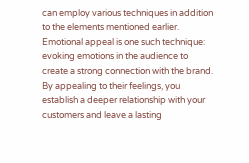can employ various techniques in addition to the elements mentioned earlier. Emotional appeal is one such technique: evoking emotions in the audience to create a strong connection with the brand. By appealing to their feelings, you establish a deeper relationship with your customers and leave a lasting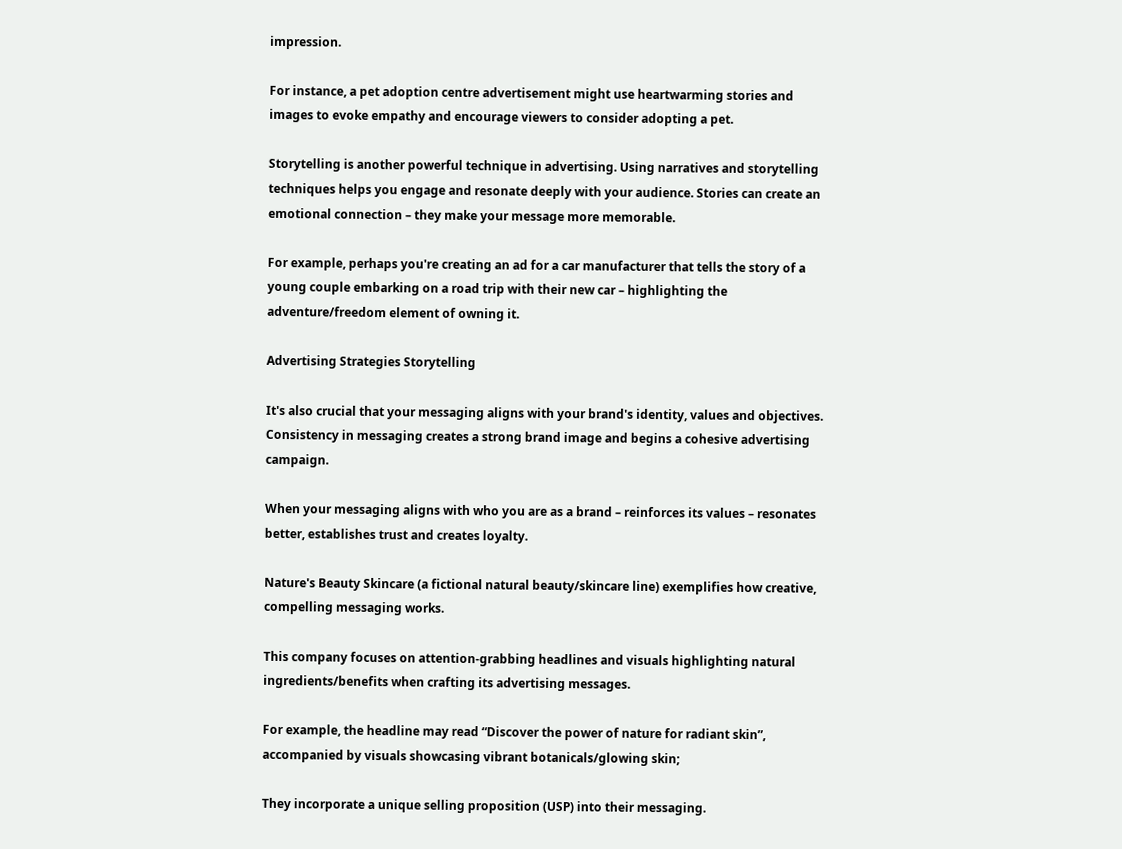impression.

For instance, a pet adoption centre advertisement might use heartwarming stories and images to evoke empathy and encourage viewers to consider adopting a pet.

Storytelling is another powerful technique in advertising. Using narratives and storytelling techniques helps you engage and resonate deeply with your audience. Stories can create an emotional connection – they make your message more memorable.

For example, perhaps you're creating an ad for a car manufacturer that tells the story of a young couple embarking on a road trip with their new car – highlighting the adventure/freedom element of owning it.

Advertising Strategies Storytelling

It's also crucial that your messaging aligns with your brand's identity, values and objectives. Consistency in messaging creates a strong brand image and begins a cohesive advertising campaign.

When your messaging aligns with who you are as a brand – reinforces its values – resonates better, establishes trust and creates loyalty.

Nature's Beauty Skincare (a fictional natural beauty/skincare line) exemplifies how creative, compelling messaging works.

This company focuses on attention-grabbing headlines and visuals highlighting natural ingredients/benefits when crafting its advertising messages.

For example, the headline may read “Discover the power of nature for radiant skin”, accompanied by visuals showcasing vibrant botanicals/glowing skin;

They incorporate a unique selling proposition (USP) into their messaging.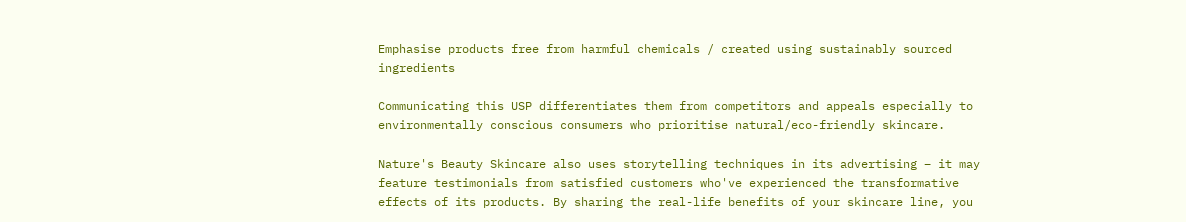Emphasise products free from harmful chemicals / created using sustainably sourced ingredients

Communicating this USP differentiates them from competitors and appeals especially to environmentally conscious consumers who prioritise natural/eco-friendly skincare.

Nature's Beauty Skincare also uses storytelling techniques in its advertising – it may feature testimonials from satisfied customers who've experienced the transformative effects of its products. By sharing the real-life benefits of your skincare line, you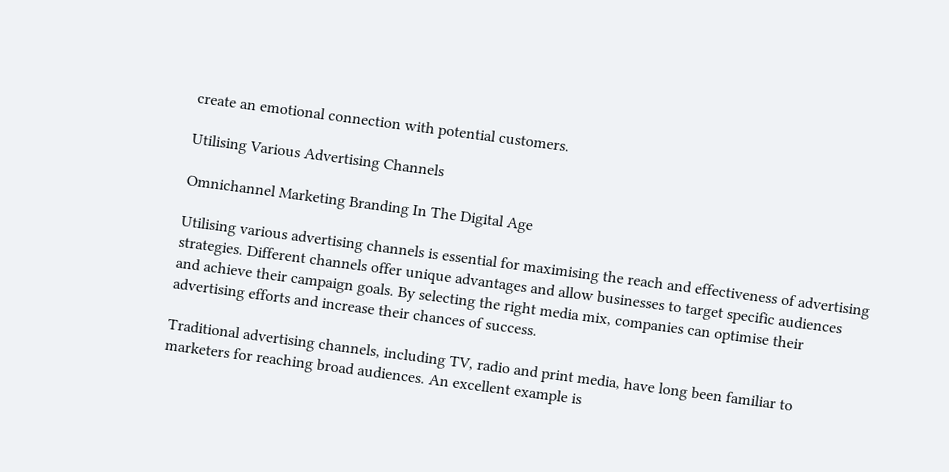create an emotional connection with potential customers.

Utilising Various Advertising Channels

Omnichannel Marketing Branding In The Digital Age

Utilising various advertising channels is essential for maximising the reach and effectiveness of advertising strategies. Different channels offer unique advantages and allow businesses to target specific audiences and achieve their campaign goals. By selecting the right media mix, companies can optimise their advertising efforts and increase their chances of success.

Traditional advertising channels, including TV, radio and print media, have long been familiar to marketers for reaching broad audiences. An excellent example is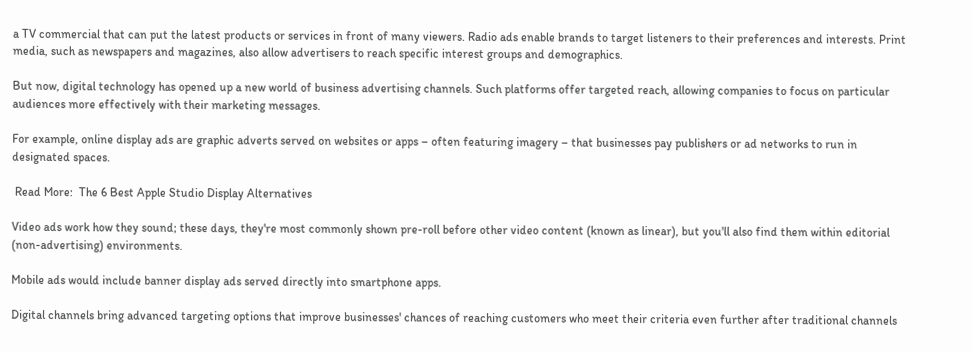a TV commercial that can put the latest products or services in front of many viewers. Radio ads enable brands to target listeners to their preferences and interests. Print media, such as newspapers and magazines, also allow advertisers to reach specific interest groups and demographics.

But now, digital technology has opened up a new world of business advertising channels. Such platforms offer targeted reach, allowing companies to focus on particular audiences more effectively with their marketing messages.

For example, online display ads are graphic adverts served on websites or apps – often featuring imagery – that businesses pay publishers or ad networks to run in designated spaces.

 Read More:  The 6 Best Apple Studio Display Alternatives

Video ads work how they sound; these days, they're most commonly shown pre-roll before other video content (known as linear), but you'll also find them within editorial (non-advertising) environments.

Mobile ads would include banner display ads served directly into smartphone apps.

Digital channels bring advanced targeting options that improve businesses' chances of reaching customers who meet their criteria even further after traditional channels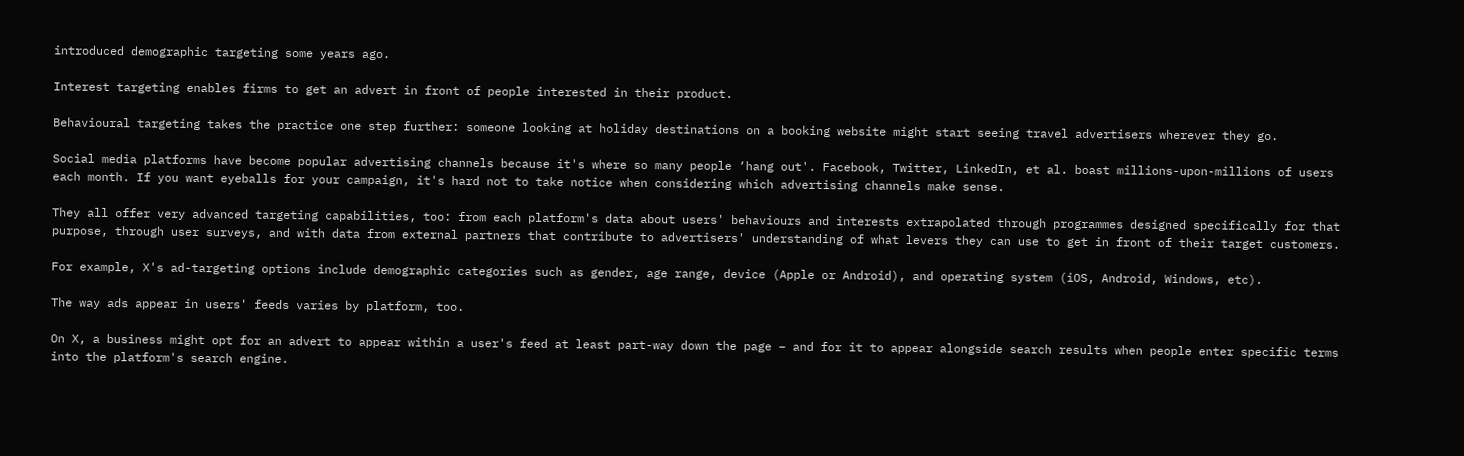introduced demographic targeting some years ago.

Interest targeting enables firms to get an advert in front of people interested in their product.

Behavioural targeting takes the practice one step further: someone looking at holiday destinations on a booking website might start seeing travel advertisers wherever they go.

Social media platforms have become popular advertising channels because it's where so many people ‘hang out'. Facebook, Twitter, LinkedIn, et al. boast millions-upon-millions of users each month. If you want eyeballs for your campaign, it's hard not to take notice when considering which advertising channels make sense.

They all offer very advanced targeting capabilities, too: from each platform's data about users' behaviours and interests extrapolated through programmes designed specifically for that purpose, through user surveys, and with data from external partners that contribute to advertisers' understanding of what levers they can use to get in front of their target customers.

For example, X's ad-targeting options include demographic categories such as gender, age range, device (Apple or Android), and operating system (iOS, Android, Windows, etc).

The way ads appear in users' feeds varies by platform, too.

On X, a business might opt for an advert to appear within a user's feed at least part-way down the page – and for it to appear alongside search results when people enter specific terms into the platform's search engine.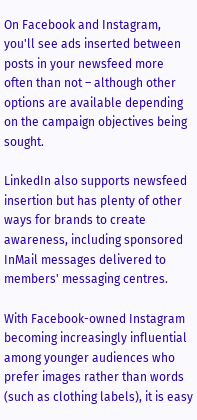On Facebook and Instagram, you'll see ads inserted between posts in your newsfeed more often than not – although other options are available depending on the campaign objectives being sought.

LinkedIn also supports newsfeed insertion but has plenty of other ways for brands to create awareness, including sponsored InMail messages delivered to members' messaging centres.

With Facebook-owned Instagram becoming increasingly influential among younger audiences who prefer images rather than words (such as clothing labels), it is easy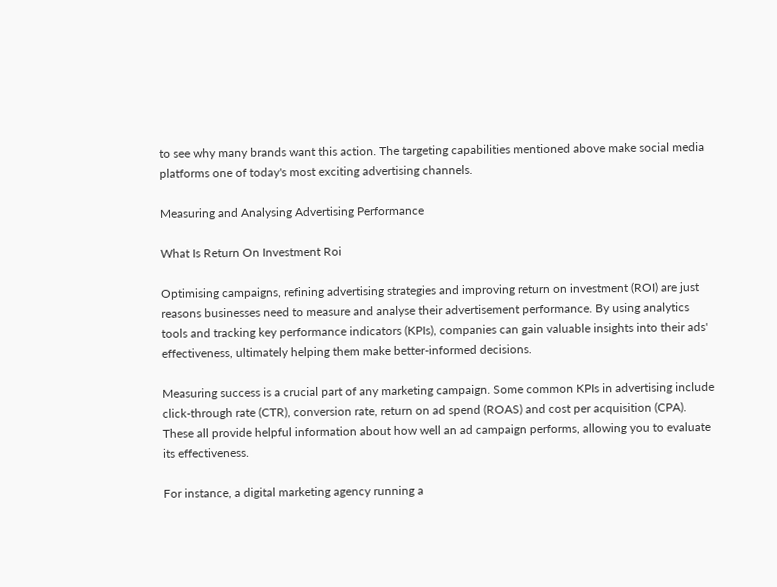to see why many brands want this action. The targeting capabilities mentioned above make social media platforms one of today's most exciting advertising channels.

Measuring and Analysing Advertising Performance

What Is Return On Investment Roi

Optimising campaigns, refining advertising strategies and improving return on investment (ROI) are just reasons businesses need to measure and analyse their advertisement performance. By using analytics tools and tracking key performance indicators (KPIs), companies can gain valuable insights into their ads' effectiveness, ultimately helping them make better-informed decisions.

Measuring success is a crucial part of any marketing campaign. Some common KPIs in advertising include click-through rate (CTR), conversion rate, return on ad spend (ROAS) and cost per acquisition (CPA). These all provide helpful information about how well an ad campaign performs, allowing you to evaluate its effectiveness.

For instance, a digital marketing agency running a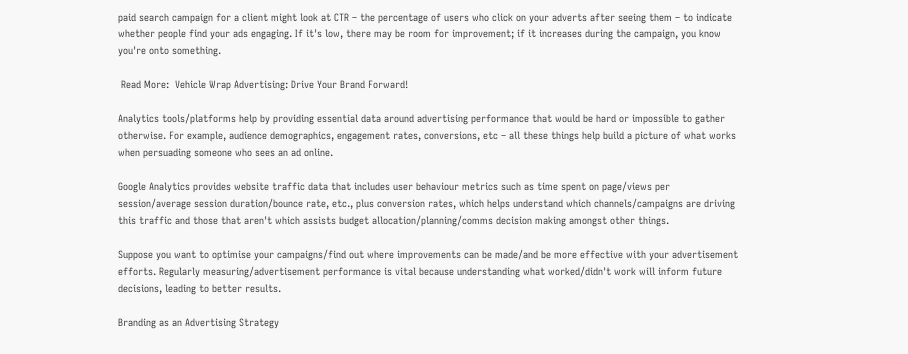paid search campaign for a client might look at CTR – the percentage of users who click on your adverts after seeing them – to indicate whether people find your ads engaging. If it's low, there may be room for improvement; if it increases during the campaign, you know you're onto something.

 Read More:  Vehicle Wrap Advertising: Drive Your Brand Forward!

Analytics tools/platforms help by providing essential data around advertising performance that would be hard or impossible to gather otherwise. For example, audience demographics, engagement rates, conversions, etc – all these things help build a picture of what works when persuading someone who sees an ad online.

Google Analytics provides website traffic data that includes user behaviour metrics such as time spent on page/views per session/average session duration/bounce rate, etc., plus conversion rates, which helps understand which channels/campaigns are driving this traffic and those that aren't which assists budget allocation/planning/comms decision making amongst other things.

Suppose you want to optimise your campaigns/find out where improvements can be made/and be more effective with your advertisement efforts. Regularly measuring/advertisement performance is vital because understanding what worked/didn't work will inform future decisions, leading to better results.

Branding as an Advertising Strategy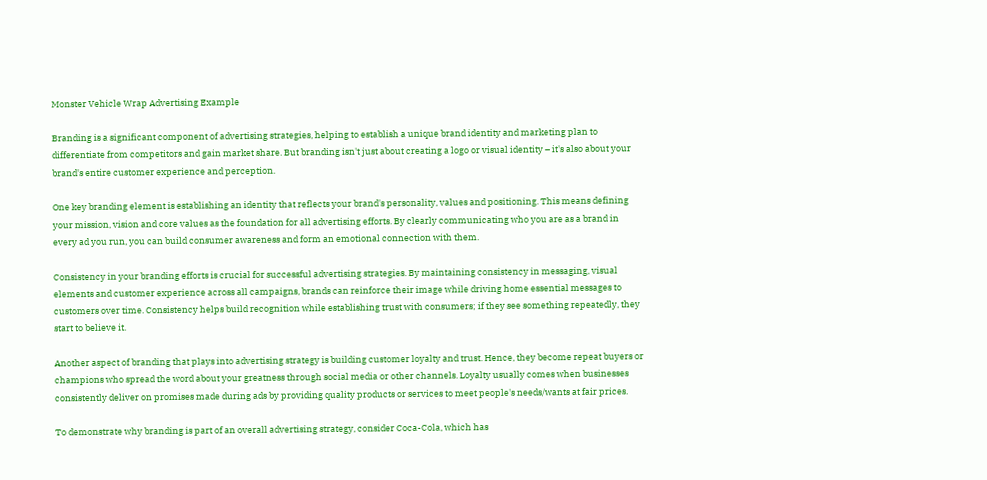Monster Vehicle Wrap Advertising Example

Branding is a significant component of advertising strategies, helping to establish a unique brand identity and marketing plan to differentiate from competitors and gain market share. But branding isn't just about creating a logo or visual identity – it's also about your brand's entire customer experience and perception.

One key branding element is establishing an identity that reflects your brand's personality, values and positioning. This means defining your mission, vision and core values as the foundation for all advertising efforts. By clearly communicating who you are as a brand in every ad you run, you can build consumer awareness and form an emotional connection with them.

Consistency in your branding efforts is crucial for successful advertising strategies. By maintaining consistency in messaging, visual elements and customer experience across all campaigns, brands can reinforce their image while driving home essential messages to customers over time. Consistency helps build recognition while establishing trust with consumers; if they see something repeatedly, they start to believe it.

Another aspect of branding that plays into advertising strategy is building customer loyalty and trust. Hence, they become repeat buyers or champions who spread the word about your greatness through social media or other channels. Loyalty usually comes when businesses consistently deliver on promises made during ads by providing quality products or services to meet people's needs/wants at fair prices.

To demonstrate why branding is part of an overall advertising strategy, consider Coca-Cola, which has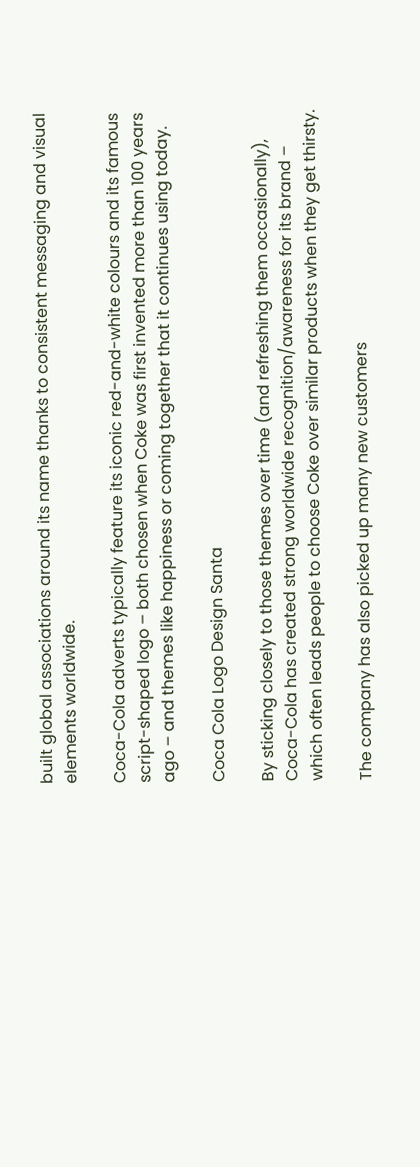built global associations around its name thanks to consistent messaging and visual elements worldwide.

Coca-Cola adverts typically feature its iconic red-and-white colours and its famous script-shaped logo – both chosen when Coke was first invented more than 100 years ago – and themes like happiness or coming together that it continues using today.

Coca Cola Logo Design Santa

By sticking closely to those themes over time (and refreshing them occasionally), Coca-Cola has created strong worldwide recognition/awareness for its brand – which often leads people to choose Coke over similar products when they get thirsty.

The company has also picked up many new customers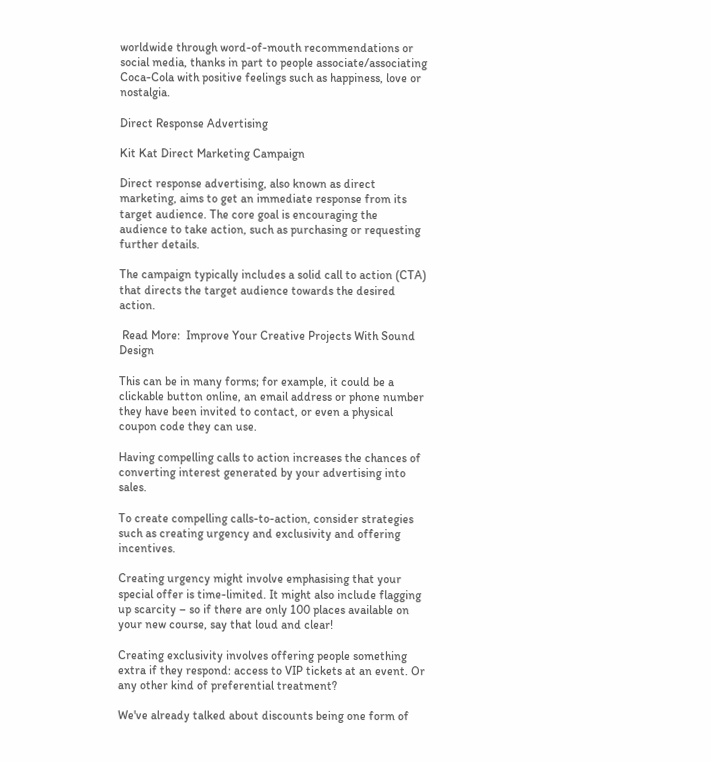worldwide through word-of-mouth recommendations or social media, thanks in part to people associate/associating Coca-Cola with positive feelings such as happiness, love or nostalgia.

Direct Response Advertising

Kit Kat Direct Marketing Campaign

Direct response advertising, also known as direct marketing, aims to get an immediate response from its target audience. The core goal is encouraging the audience to take action, such as purchasing or requesting further details.

The campaign typically includes a solid call to action (CTA) that directs the target audience towards the desired action.

 Read More:  Improve Your Creative Projects With Sound Design

This can be in many forms; for example, it could be a clickable button online, an email address or phone number they have been invited to contact, or even a physical coupon code they can use.

Having compelling calls to action increases the chances of converting interest generated by your advertising into sales.

To create compelling calls-to-action, consider strategies such as creating urgency and exclusivity and offering incentives.

Creating urgency might involve emphasising that your special offer is time-limited. It might also include flagging up scarcity – so if there are only 100 places available on your new course, say that loud and clear!

Creating exclusivity involves offering people something extra if they respond: access to VIP tickets at an event. Or any other kind of preferential treatment?

We've already talked about discounts being one form of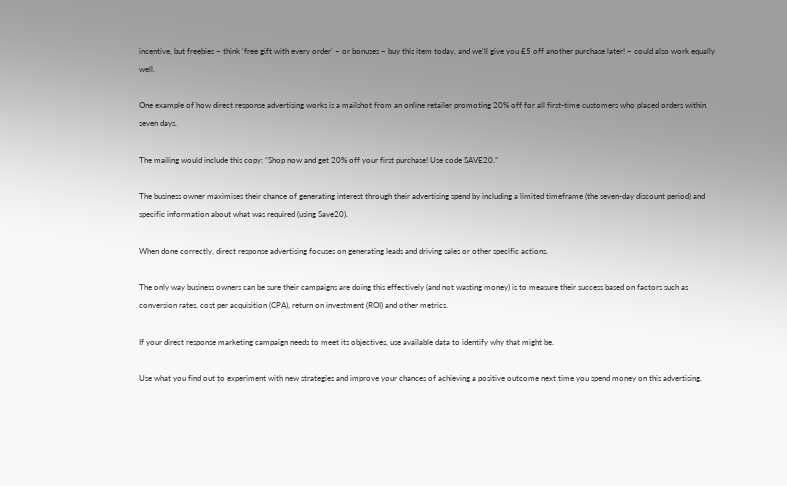incentive, but freebies – think ‘free gift with every order' – or bonuses – buy this item today, and we'll give you £5 off another purchase later! – could also work equally well.

One example of how direct response advertising works is a mailshot from an online retailer promoting 20% off for all first-time customers who placed orders within seven days.

The mailing would include this copy: “Shop now and get 20% off your first purchase! Use code SAVE20.”

The business owner maximises their chance of generating interest through their advertising spend by including a limited timeframe (the seven-day discount period) and specific information about what was required (using Save20).

When done correctly, direct response advertising focuses on generating leads and driving sales or other specific actions.

The only way business owners can be sure their campaigns are doing this effectively (and not wasting money) is to measure their success based on factors such as conversion rates, cost per acquisition (CPA), return on investment (ROI) and other metrics.

If your direct response marketing campaign needs to meet its objectives, use available data to identify why that might be.

Use what you find out to experiment with new strategies and improve your chances of achieving a positive outcome next time you spend money on this advertising.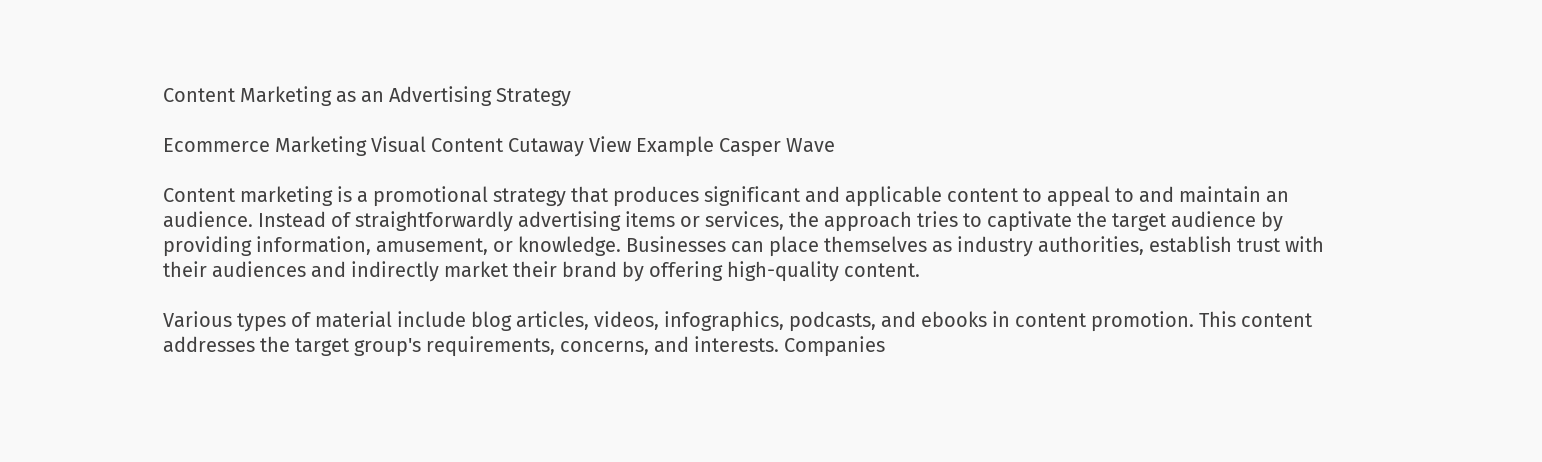Content Marketing as an Advertising Strategy

Ecommerce Marketing Visual Content Cutaway View Example Casper Wave

Content marketing is a promotional strategy that produces significant and applicable content to appeal to and maintain an audience. Instead of straightforwardly advertising items or services, the approach tries to captivate the target audience by providing information, amusement, or knowledge. Businesses can place themselves as industry authorities, establish trust with their audiences and indirectly market their brand by offering high-quality content.

Various types of material include blog articles, videos, infographics, podcasts, and ebooks in content promotion. This content addresses the target group's requirements, concerns, and interests. Companies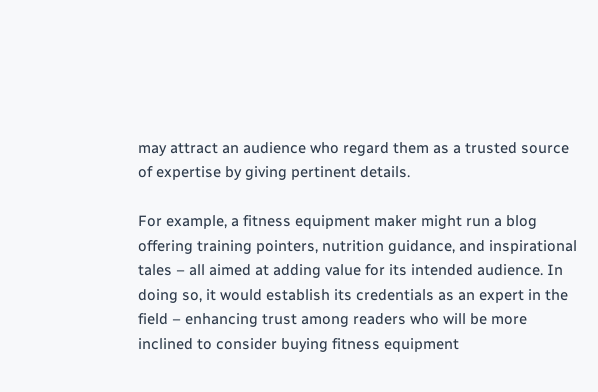may attract an audience who regard them as a trusted source of expertise by giving pertinent details.

For example, a fitness equipment maker might run a blog offering training pointers, nutrition guidance, and inspirational tales – all aimed at adding value for its intended audience. In doing so, it would establish its credentials as an expert in the field – enhancing trust among readers who will be more inclined to consider buying fitness equipment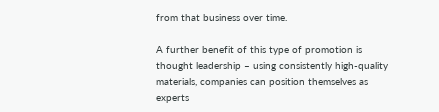from that business over time.

A further benefit of this type of promotion is thought leadership – using consistently high-quality materials, companies can position themselves as experts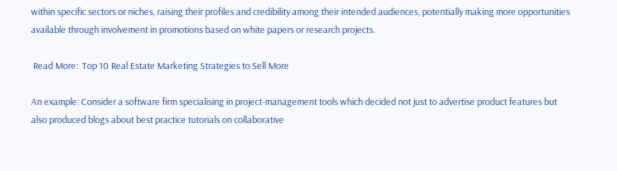within specific sectors or niches, raising their profiles and credibility among their intended audiences, potentially making more opportunities available through involvement in promotions based on white papers or research projects.

 Read More:  Top 10 Real Estate Marketing Strategies to Sell More

An example: Consider a software firm specialising in project-management tools which decided not just to advertise product features but also produced blogs about best practice tutorials on collaborative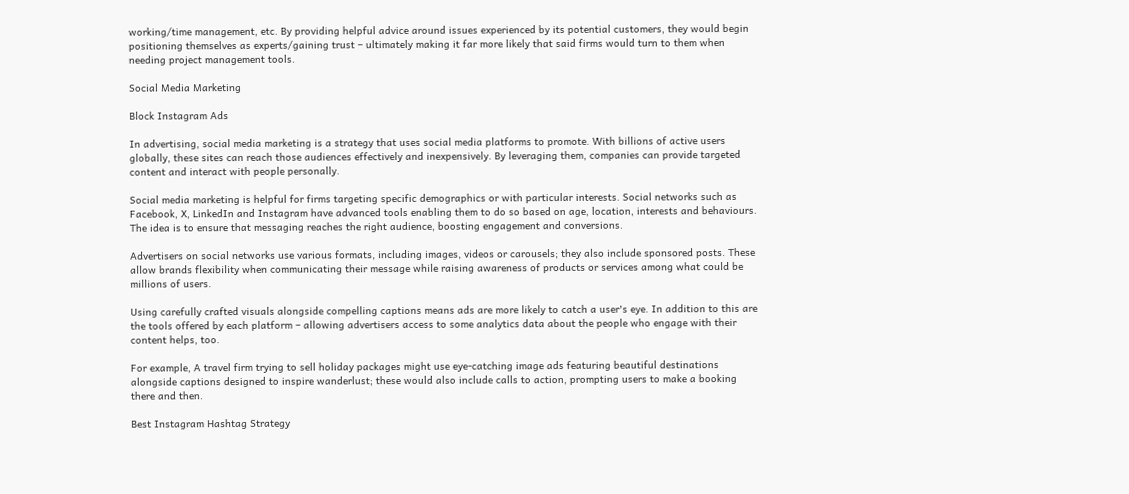working/time management, etc. By providing helpful advice around issues experienced by its potential customers, they would begin positioning themselves as experts/gaining trust – ultimately making it far more likely that said firms would turn to them when needing project management tools.

Social Media Marketing

Block Instagram Ads

In advertising, social media marketing is a strategy that uses social media platforms to promote. With billions of active users globally, these sites can reach those audiences effectively and inexpensively. By leveraging them, companies can provide targeted content and interact with people personally.

Social media marketing is helpful for firms targeting specific demographics or with particular interests. Social networks such as Facebook, X, LinkedIn and Instagram have advanced tools enabling them to do so based on age, location, interests and behaviours. The idea is to ensure that messaging reaches the right audience, boosting engagement and conversions.

Advertisers on social networks use various formats, including images, videos or carousels; they also include sponsored posts. These allow brands flexibility when communicating their message while raising awareness of products or services among what could be millions of users.

Using carefully crafted visuals alongside compelling captions means ads are more likely to catch a user's eye. In addition to this are the tools offered by each platform – allowing advertisers access to some analytics data about the people who engage with their content helps, too.

For example, A travel firm trying to sell holiday packages might use eye-catching image ads featuring beautiful destinations alongside captions designed to inspire wanderlust; these would also include calls to action, prompting users to make a booking there and then.

Best Instagram Hashtag Strategy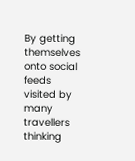By getting themselves onto social feeds visited by many travellers thinking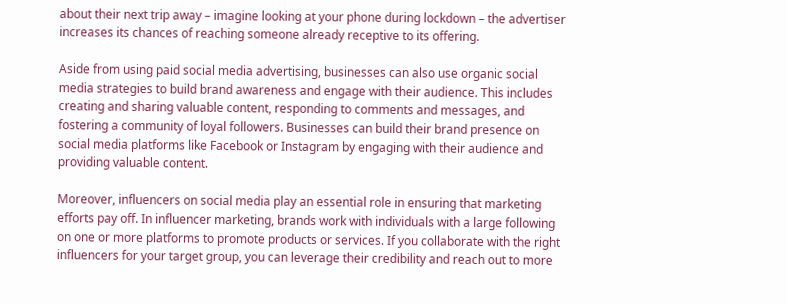about their next trip away – imagine looking at your phone during lockdown – the advertiser increases its chances of reaching someone already receptive to its offering.

Aside from using paid social media advertising, businesses can also use organic social media strategies to build brand awareness and engage with their audience. This includes creating and sharing valuable content, responding to comments and messages, and fostering a community of loyal followers. Businesses can build their brand presence on social media platforms like Facebook or Instagram by engaging with their audience and providing valuable content.

Moreover, influencers on social media play an essential role in ensuring that marketing efforts pay off. In influencer marketing, brands work with individuals with a large following on one or more platforms to promote products or services. If you collaborate with the right influencers for your target group, you can leverage their credibility and reach out to more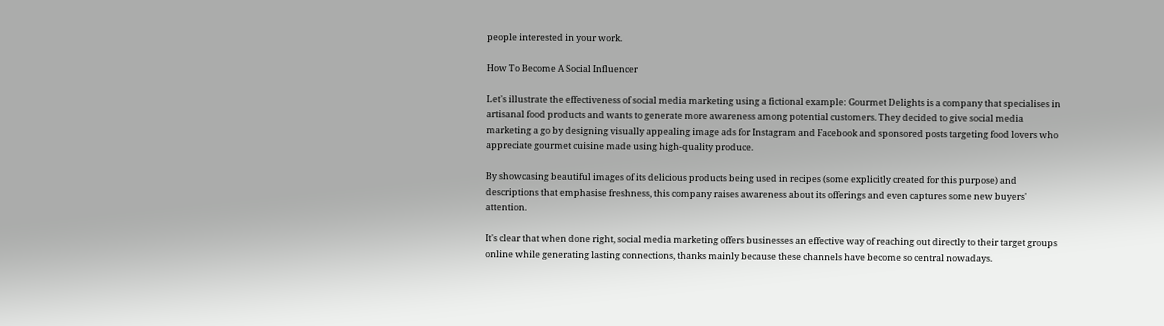people interested in your work.

How To Become A Social Influencer

Let's illustrate the effectiveness of social media marketing using a fictional example: Gourmet Delights is a company that specialises in artisanal food products and wants to generate more awareness among potential customers. They decided to give social media marketing a go by designing visually appealing image ads for Instagram and Facebook and sponsored posts targeting food lovers who appreciate gourmet cuisine made using high-quality produce.

By showcasing beautiful images of its delicious products being used in recipes (some explicitly created for this purpose) and descriptions that emphasise freshness, this company raises awareness about its offerings and even captures some new buyers' attention.

It's clear that when done right, social media marketing offers businesses an effective way of reaching out directly to their target groups online while generating lasting connections, thanks mainly because these channels have become so central nowadays.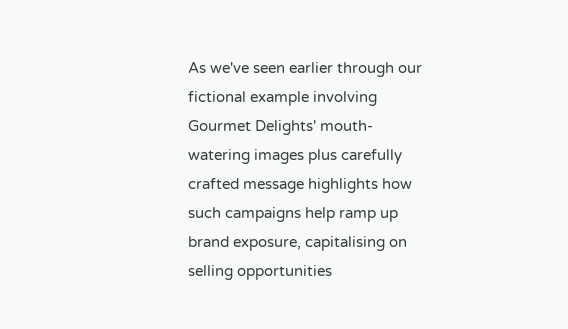As we've seen earlier through our fictional example involving Gourmet Delights' mouth-watering images plus carefully crafted message highlights how such campaigns help ramp up brand exposure, capitalising on selling opportunities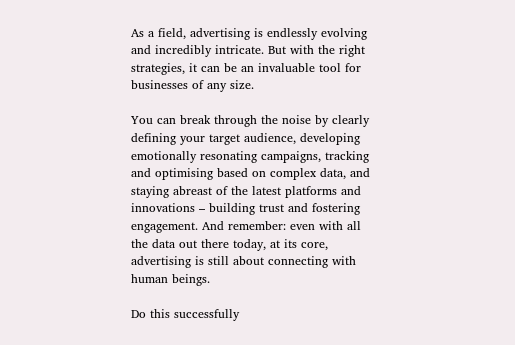As a field, advertising is endlessly evolving and incredibly intricate. But with the right strategies, it can be an invaluable tool for businesses of any size.

You can break through the noise by clearly defining your target audience, developing emotionally resonating campaigns, tracking and optimising based on complex data, and staying abreast of the latest platforms and innovations – building trust and fostering engagement. And remember: even with all the data out there today, at its core, advertising is still about connecting with human beings.

Do this successfully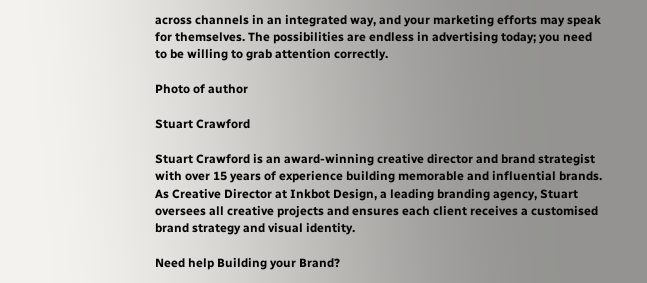across channels in an integrated way, and your marketing efforts may speak for themselves. The possibilities are endless in advertising today; you need to be willing to grab attention correctly.

Photo of author

Stuart Crawford

Stuart Crawford is an award-winning creative director and brand strategist with over 15 years of experience building memorable and influential brands. As Creative Director at Inkbot Design, a leading branding agency, Stuart oversees all creative projects and ensures each client receives a customised brand strategy and visual identity.

Need help Building your Brand?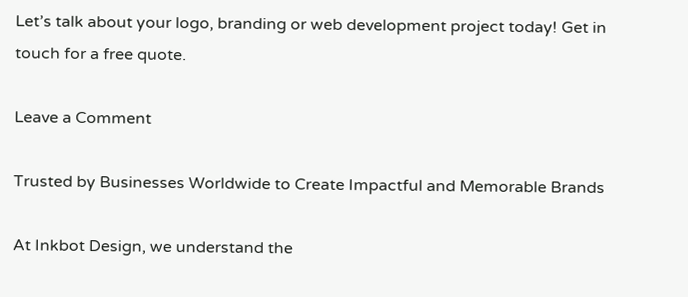Let’s talk about your logo, branding or web development project today! Get in touch for a free quote.

Leave a Comment

Trusted by Businesses Worldwide to Create Impactful and Memorable Brands

At Inkbot Design, we understand the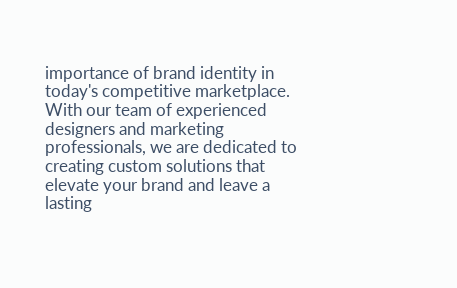importance of brand identity in today's competitive marketplace. With our team of experienced designers and marketing professionals, we are dedicated to creating custom solutions that elevate your brand and leave a lasting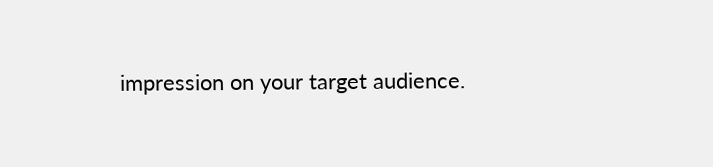impression on your target audience.